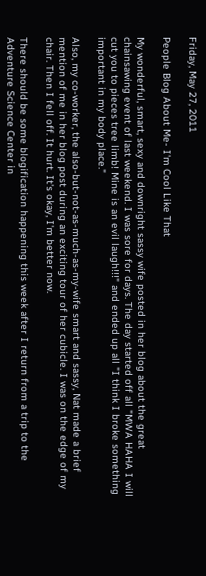Friday, May 27, 2011

People Blog About Me- I'm Cool Like That

My wonderful, smart, sexy and downright sassy wife posted in her blog about the great chainsawing event of last weekend. I was sore for days. The day started off all "MWA HAHA I will cut you to pieces tree limb! Mine is an evil laugh!!!" and ended up all "I think I broke something important in my body place."

Also, my co-worker, the also-but-not-as-much-as-my-wife smart and sassy, Nat made a brief mention of me in her blog post during an exciting tour of her cubicle. I was on the edge of my chair. Then I fell off. It hurt. It's okay, I'm better now.

There should be some blogification happening this week after I return from a trip to the Adventure Science Center in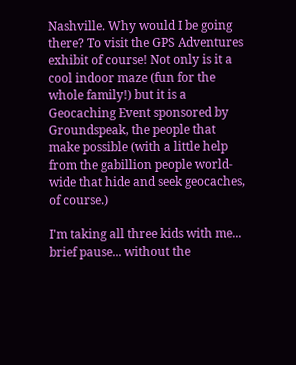Nashville. Why would I be going there? To visit the GPS Adventures exhibit of course! Not only is it a cool indoor maze (fun for the whole family!) but it is a Geocaching Event sponsored by Groundspeak, the people that make possible (with a little help from the gabillion people world-wide that hide and seek geocaches, of course.)

I'm taking all three kids with me... brief pause... without the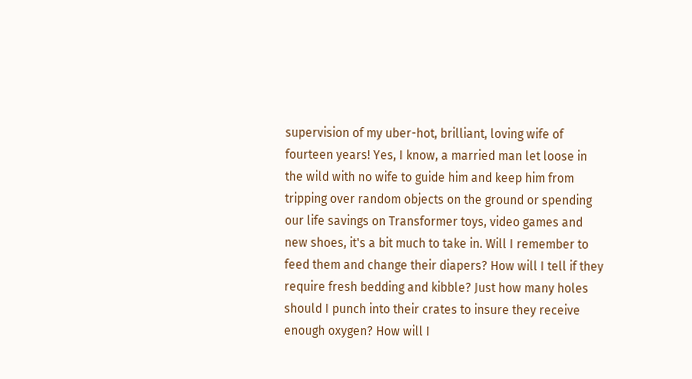supervision of my uber-hot, brilliant, loving wife of fourteen years! Yes, I know, a married man let loose in the wild with no wife to guide him and keep him from tripping over random objects on the ground or spending our life savings on Transformer toys, video games and new shoes, it's a bit much to take in. Will I remember to feed them and change their diapers? How will I tell if they require fresh bedding and kibble? Just how many holes should I punch into their crates to insure they receive enough oxygen? How will I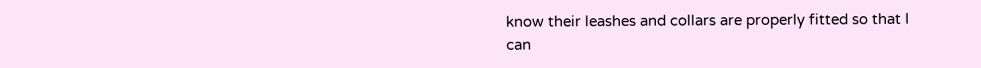know their leashes and collars are properly fitted so that I can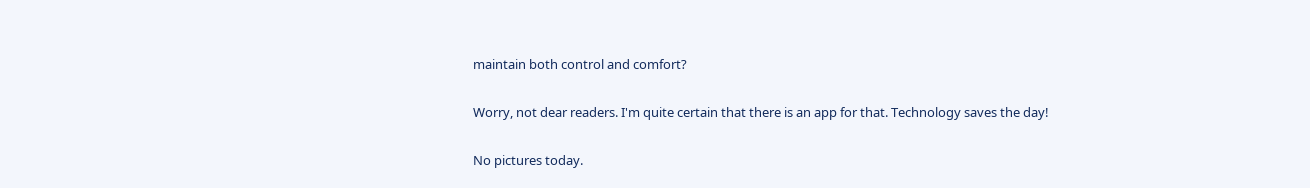maintain both control and comfort?

Worry, not dear readers. I'm quite certain that there is an app for that. Technology saves the day!

No pictures today.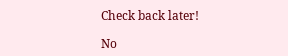Check back later!

No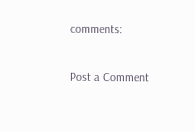comments:

Post a Comment